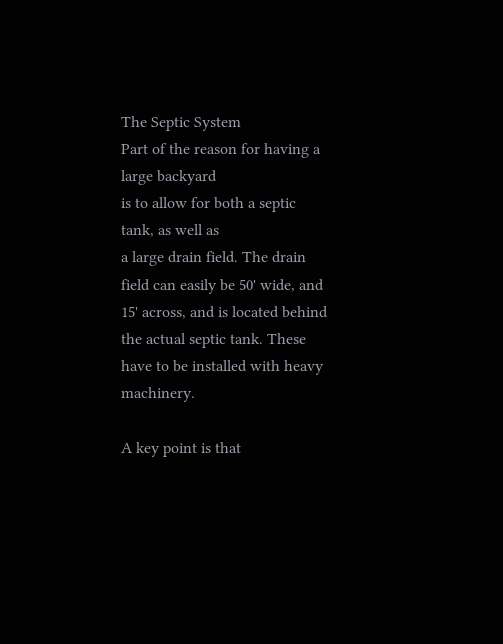The Septic System
Part of the reason for having a large backyard
is to allow for both a septic tank, as well as
a large drain field. The drain field can easily be 50' wide, and 15' across, and is located behind the actual septic tank. These have to be installed with heavy machinery.

A key point is that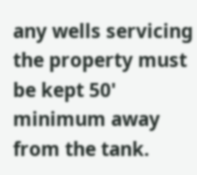any wells servicing the property must be kept 50' minimum away from the tank.